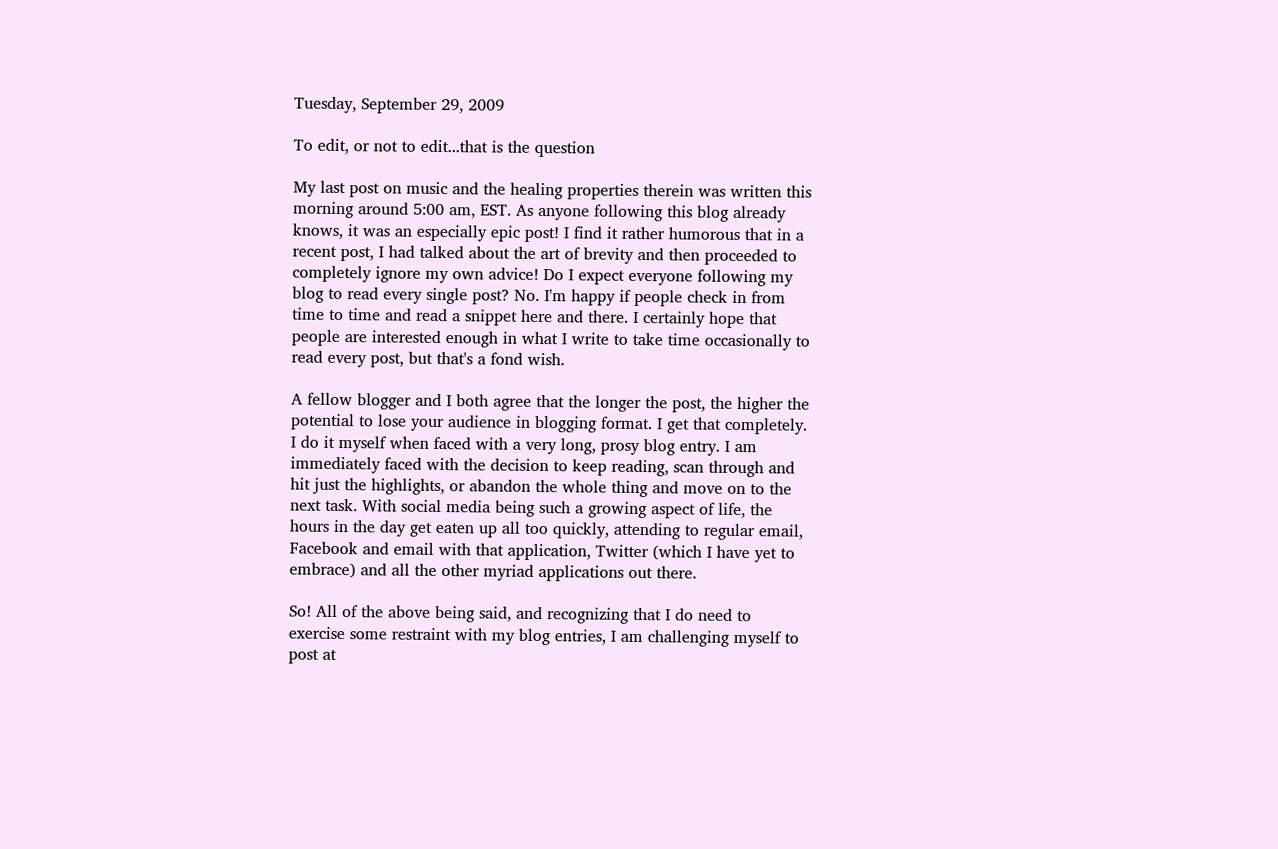Tuesday, September 29, 2009

To edit, or not to edit...that is the question

My last post on music and the healing properties therein was written this morning around 5:00 am, EST. As anyone following this blog already knows, it was an especially epic post! I find it rather humorous that in a recent post, I had talked about the art of brevity and then proceeded to completely ignore my own advice! Do I expect everyone following my blog to read every single post? No. I'm happy if people check in from time to time and read a snippet here and there. I certainly hope that people are interested enough in what I write to take time occasionally to read every post, but that's a fond wish.

A fellow blogger and I both agree that the longer the post, the higher the potential to lose your audience in blogging format. I get that completely. I do it myself when faced with a very long, prosy blog entry. I am immediately faced with the decision to keep reading, scan through and hit just the highlights, or abandon the whole thing and move on to the next task. With social media being such a growing aspect of life, the hours in the day get eaten up all too quickly, attending to regular email, Facebook and email with that application, Twitter (which I have yet to embrace) and all the other myriad applications out there.

So! All of the above being said, and recognizing that I do need to exercise some restraint with my blog entries, I am challenging myself to post at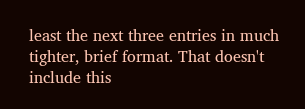least the next three entries in much tighter, brief format. That doesn't include this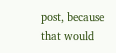post, because that would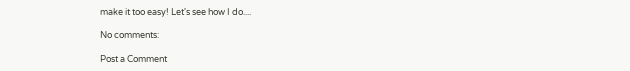make it too easy! Let's see how I do....

No comments:

Post a Comment